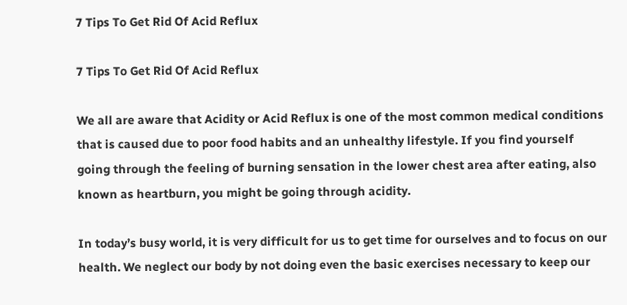7 Tips To Get Rid Of Acid Reflux

7 Tips To Get Rid Of Acid Reflux

We all are aware that Acidity or Acid Reflux is one of the most common medical conditions that is caused due to poor food habits and an unhealthy lifestyle. If you find yourself going through the feeling of burning sensation in the lower chest area after eating, also known as heartburn, you might be going through acidity.

In today’s busy world, it is very difficult for us to get time for ourselves and to focus on our health. We neglect our body by not doing even the basic exercises necessary to keep our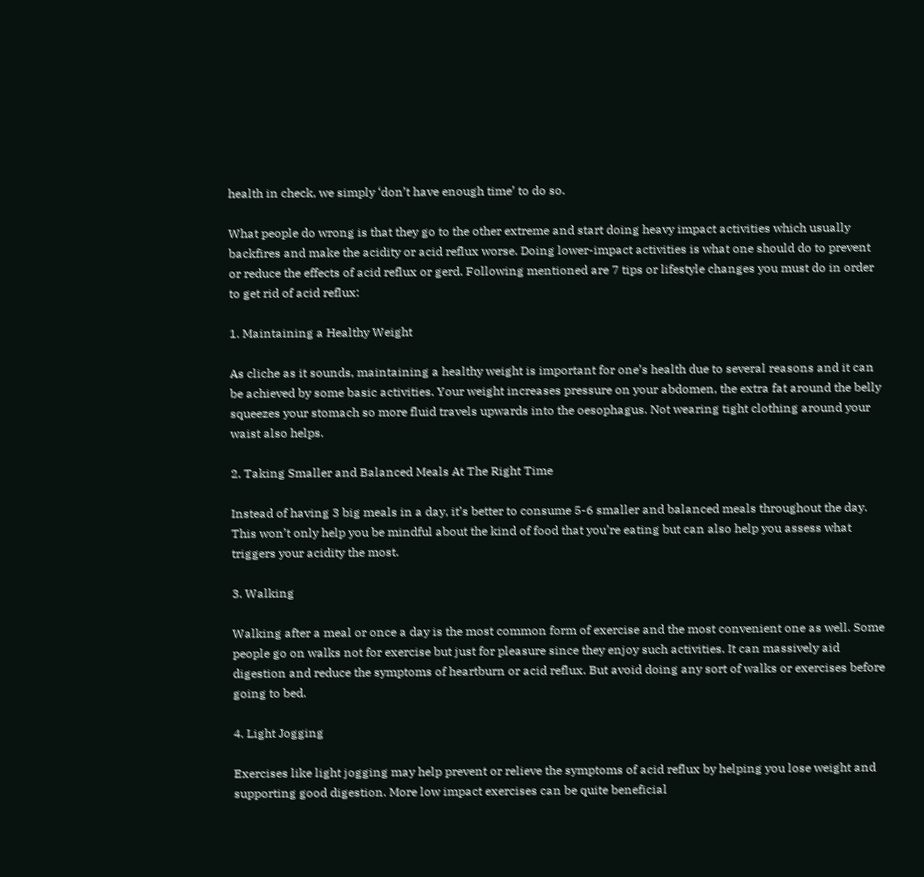health in check, we simply ‘don’t have enough time’ to do so.

What people do wrong is that they go to the other extreme and start doing heavy impact activities which usually backfires and make the acidity or acid reflux worse. Doing lower-impact activities is what one should do to prevent or reduce the effects of acid reflux or gerd. Following mentioned are 7 tips or lifestyle changes you must do in order to get rid of acid reflux:

1. Maintaining a Healthy Weight

As cliche as it sounds, maintaining a healthy weight is important for one’s health due to several reasons and it can be achieved by some basic activities. Your weight increases pressure on your abdomen, the extra fat around the belly squeezes your stomach so more fluid travels upwards into the oesophagus. Not wearing tight clothing around your waist also helps.

2. Taking Smaller and Balanced Meals At The Right Time

Instead of having 3 big meals in a day, it’s better to consume 5-6 smaller and balanced meals throughout the day. This won’t only help you be mindful about the kind of food that you’re eating but can also help you assess what triggers your acidity the most.

3. Walking

Walking after a meal or once a day is the most common form of exercise and the most convenient one as well. Some people go on walks not for exercise but just for pleasure since they enjoy such activities. It can massively aid digestion and reduce the symptoms of heartburn or acid reflux. But avoid doing any sort of walks or exercises before going to bed.

4. Light Jogging

Exercises like light jogging may help prevent or relieve the symptoms of acid reflux by helping you lose weight and supporting good digestion. More low impact exercises can be quite beneficial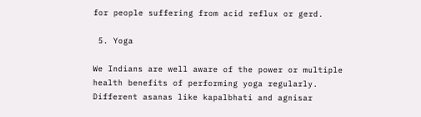for people suffering from acid reflux or gerd.

 5. Yoga

We Indians are well aware of the power or multiple health benefits of performing yoga regularly. Different asanas like kapalbhati and agnisar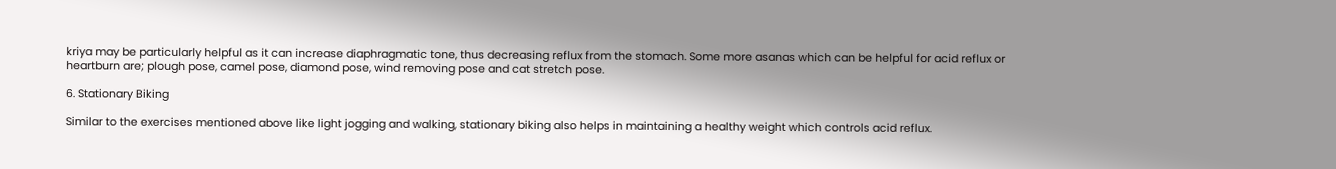kriya may be particularly helpful as it can increase diaphragmatic tone, thus decreasing reflux from the stomach. Some more asanas which can be helpful for acid reflux or heartburn are; plough pose, camel pose, diamond pose, wind removing pose and cat stretch pose.

6. Stationary Biking

Similar to the exercises mentioned above like light jogging and walking, stationary biking also helps in maintaining a healthy weight which controls acid reflux.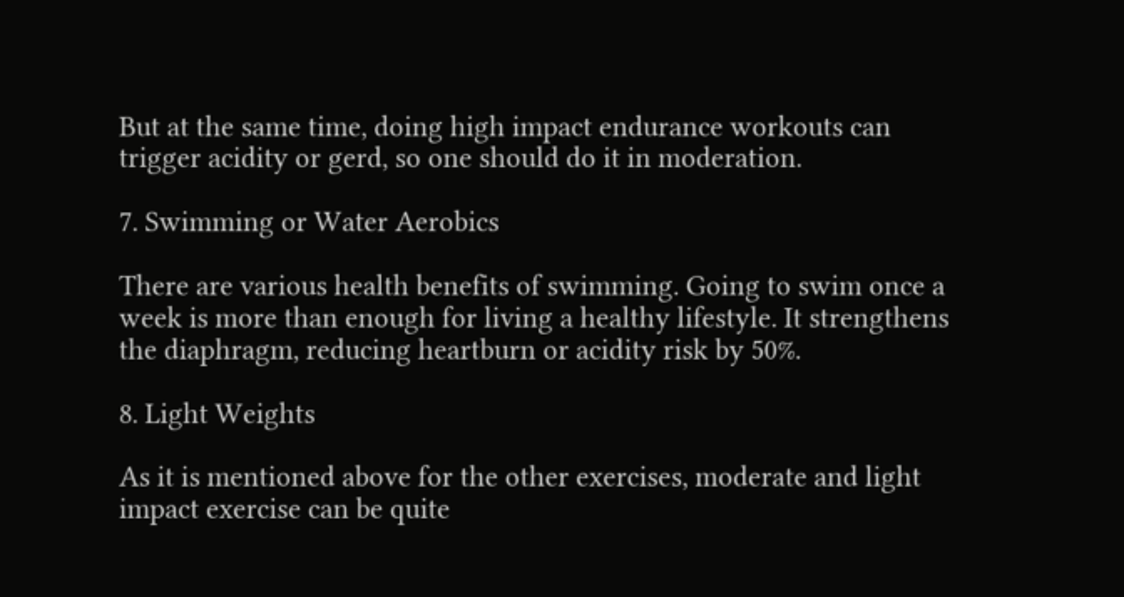But at the same time, doing high impact endurance workouts can trigger acidity or gerd, so one should do it in moderation.

7. Swimming or Water Aerobics

There are various health benefits of swimming. Going to swim once a week is more than enough for living a healthy lifestyle. It strengthens the diaphragm, reducing heartburn or acidity risk by 50%.

8. Light Weights

As it is mentioned above for the other exercises, moderate and light impact exercise can be quite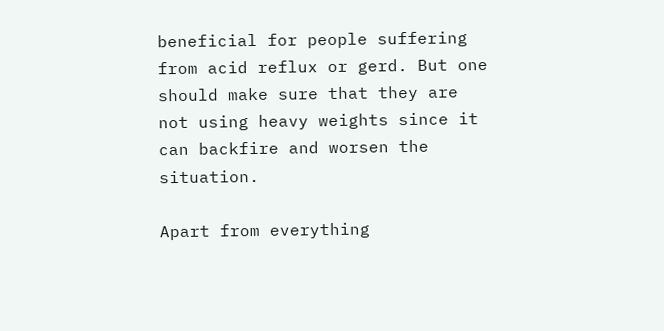beneficial for people suffering from acid reflux or gerd. But one should make sure that they are not using heavy weights since it can backfire and worsen the situation.

Apart from everything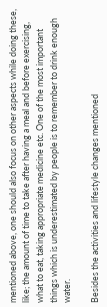mentioned above, one should also focus on other aspects while doing these, like; the amount of time to take after having a meal and before exercising, what to eat, taking appropriate medicine etc. One of the most important things which is underestimated by people is to remember to drink enough water.

Besides the activities and lifestyle changes mentioned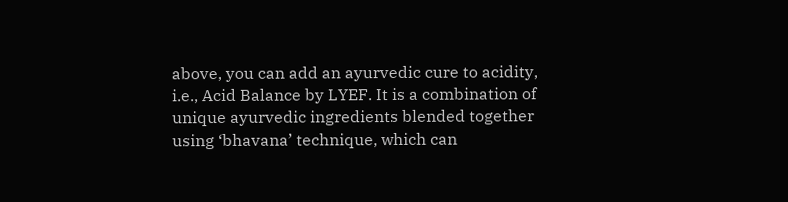above, you can add an ayurvedic cure to acidity, i.e., Acid Balance by LYEF. It is a combination of unique ayurvedic ingredients blended together using ‘bhavana’ technique, which can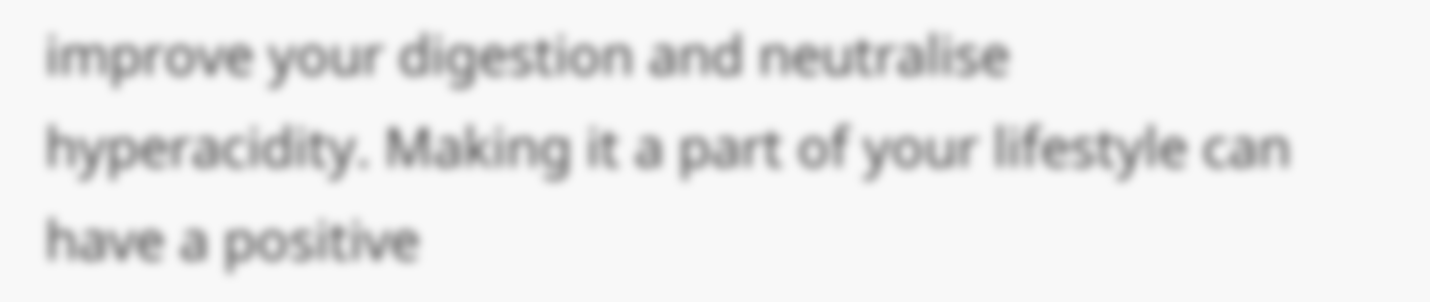improve your digestion and neutralise hyperacidity. Making it a part of your lifestyle can have a positive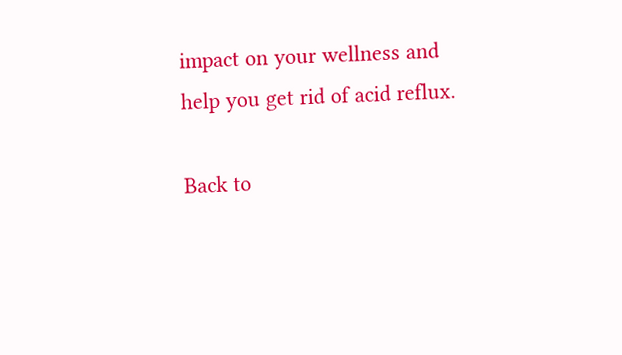impact on your wellness and help you get rid of acid reflux.

Back to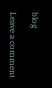blog

Leave a comment